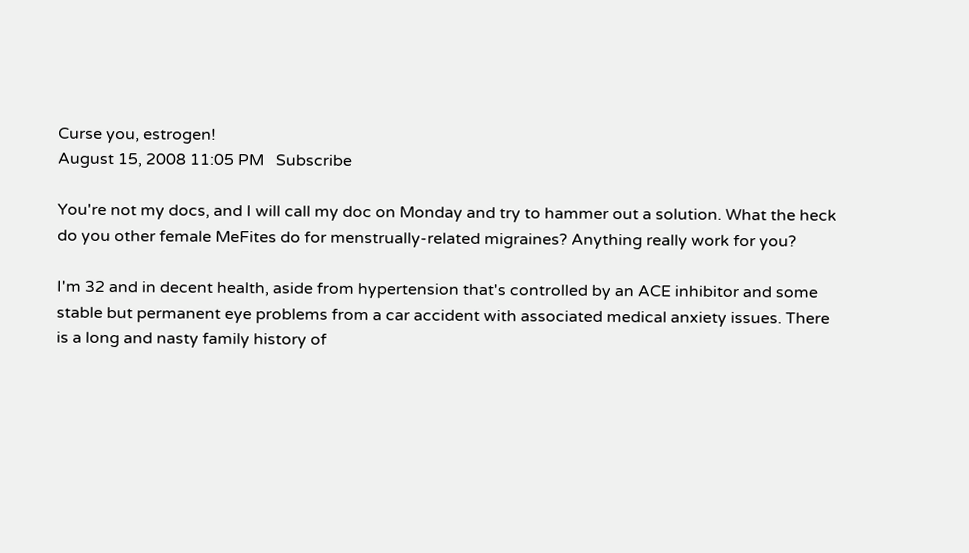Curse you, estrogen!
August 15, 2008 11:05 PM   Subscribe

You're not my docs, and I will call my doc on Monday and try to hammer out a solution. What the heck do you other female MeFites do for menstrually-related migraines? Anything really work for you?

I'm 32 and in decent health, aside from hypertension that's controlled by an ACE inhibitor and some stable but permanent eye problems from a car accident with associated medical anxiety issues. There is a long and nasty family history of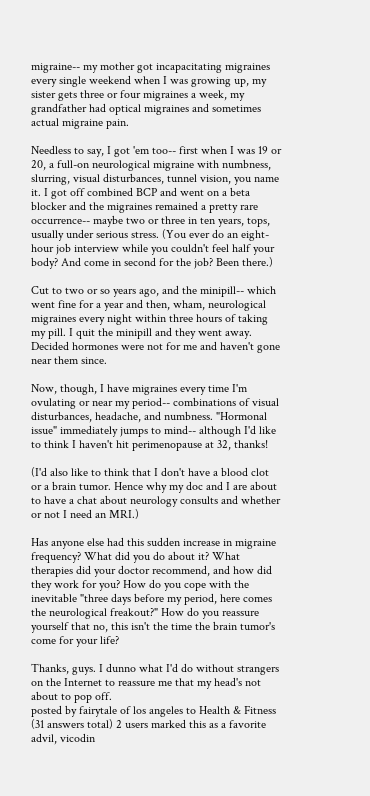migraine-- my mother got incapacitating migraines every single weekend when I was growing up, my sister gets three or four migraines a week, my grandfather had optical migraines and sometimes actual migraine pain.

Needless to say, I got 'em too-- first when I was 19 or 20, a full-on neurological migraine with numbness, slurring, visual disturbances, tunnel vision, you name it. I got off combined BCP and went on a beta blocker and the migraines remained a pretty rare occurrence-- maybe two or three in ten years, tops, usually under serious stress. (You ever do an eight-hour job interview while you couldn't feel half your body? And come in second for the job? Been there.)

Cut to two or so years ago, and the minipill-- which went fine for a year and then, wham, neurological migraines every night within three hours of taking my pill. I quit the minipill and they went away. Decided hormones were not for me and haven't gone near them since.

Now, though, I have migraines every time I'm ovulating or near my period-- combinations of visual disturbances, headache, and numbness. "Hormonal issue" immediately jumps to mind-- although I'd like to think I haven't hit perimenopause at 32, thanks!

(I'd also like to think that I don't have a blood clot or a brain tumor. Hence why my doc and I are about to have a chat about neurology consults and whether or not I need an MRI.)

Has anyone else had this sudden increase in migraine frequency? What did you do about it? What therapies did your doctor recommend, and how did they work for you? How do you cope with the inevitable "three days before my period, here comes the neurological freakout?" How do you reassure yourself that no, this isn't the time the brain tumor's come for your life?

Thanks, guys. I dunno what I'd do without strangers on the Internet to reassure me that my head's not about to pop off.
posted by fairytale of los angeles to Health & Fitness (31 answers total) 2 users marked this as a favorite
advil, vicodin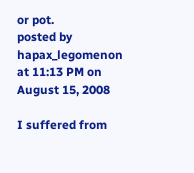or pot.
posted by hapax_legomenon at 11:13 PM on August 15, 2008

I suffered from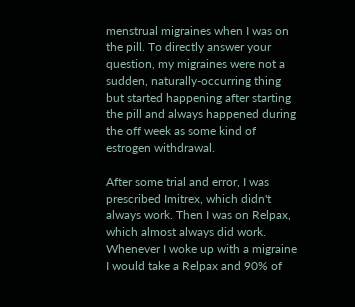menstrual migraines when I was on the pill. To directly answer your question, my migraines were not a sudden, naturally-occurring thing but started happening after starting the pill and always happened during the off week as some kind of estrogen withdrawal.

After some trial and error, I was prescribed Imitrex, which didn't always work. Then I was on Relpax, which almost always did work. Whenever I woke up with a migraine I would take a Relpax and 90% of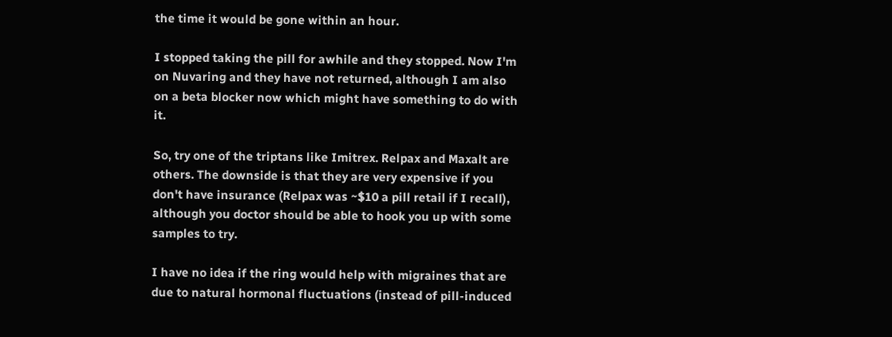the time it would be gone within an hour.

I stopped taking the pill for awhile and they stopped. Now I'm on Nuvaring and they have not returned, although I am also on a beta blocker now which might have something to do with it.

So, try one of the triptans like Imitrex. Relpax and Maxalt are others. The downside is that they are very expensive if you don't have insurance (Relpax was ~$10 a pill retail if I recall), although you doctor should be able to hook you up with some samples to try.

I have no idea if the ring would help with migraines that are due to natural hormonal fluctuations (instead of pill-induced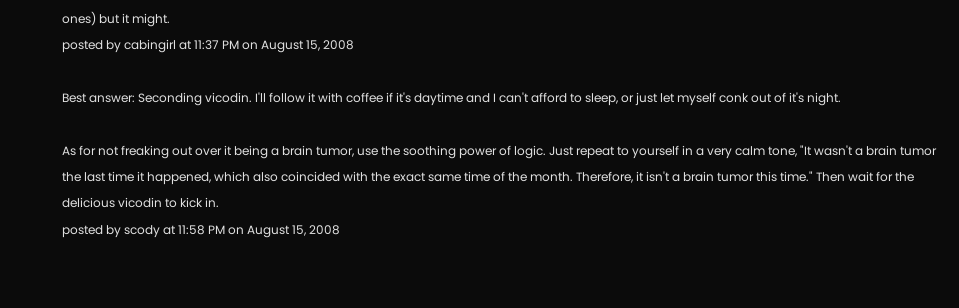ones) but it might.
posted by cabingirl at 11:37 PM on August 15, 2008

Best answer: Seconding vicodin. I'll follow it with coffee if it's daytime and I can't afford to sleep, or just let myself conk out of it's night.

As for not freaking out over it being a brain tumor, use the soothing power of logic. Just repeat to yourself in a very calm tone, "It wasn't a brain tumor the last time it happened, which also coincided with the exact same time of the month. Therefore, it isn't a brain tumor this time." Then wait for the delicious vicodin to kick in.
posted by scody at 11:58 PM on August 15, 2008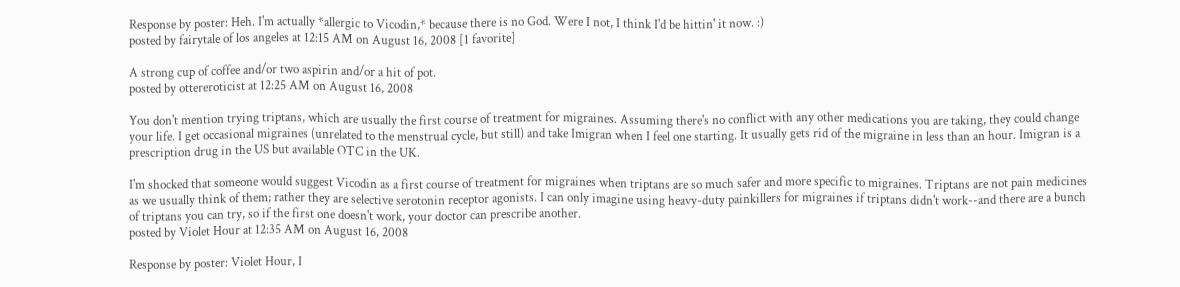Response by poster: Heh. I'm actually *allergic to Vicodin,* because there is no God. Were I not, I think I'd be hittin' it now. :)
posted by fairytale of los angeles at 12:15 AM on August 16, 2008 [1 favorite]

A strong cup of coffee and/or two aspirin and/or a hit of pot.
posted by ottereroticist at 12:25 AM on August 16, 2008

You don't mention trying triptans, which are usually the first course of treatment for migraines. Assuming there's no conflict with any other medications you are taking, they could change your life. I get occasional migraines (unrelated to the menstrual cycle, but still) and take Imigran when I feel one starting. It usually gets rid of the migraine in less than an hour. Imigran is a prescription drug in the US but available OTC in the UK.

I'm shocked that someone would suggest Vicodin as a first course of treatment for migraines when triptans are so much safer and more specific to migraines. Triptans are not pain medicines as we usually think of them; rather they are selective serotonin receptor agonists. I can only imagine using heavy-duty painkillers for migraines if triptans didn't work--and there are a bunch of triptans you can try, so if the first one doesn't work, your doctor can prescribe another.
posted by Violet Hour at 12:35 AM on August 16, 2008

Response by poster: Violet Hour, I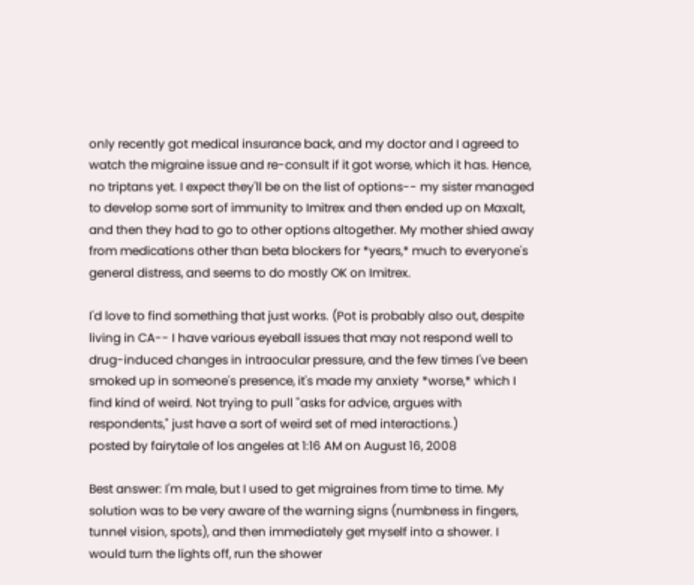only recently got medical insurance back, and my doctor and I agreed to watch the migraine issue and re-consult if it got worse, which it has. Hence, no triptans yet. I expect they'll be on the list of options-- my sister managed to develop some sort of immunity to Imitrex and then ended up on Maxalt, and then they had to go to other options altogether. My mother shied away from medications other than beta blockers for *years,* much to everyone's general distress, and seems to do mostly OK on Imitrex.

I'd love to find something that just works. (Pot is probably also out, despite living in CA-- I have various eyeball issues that may not respond well to drug-induced changes in intraocular pressure, and the few times I've been smoked up in someone's presence, it's made my anxiety *worse,* which I find kind of weird. Not trying to pull "asks for advice, argues with respondents," just have a sort of weird set of med interactions.)
posted by fairytale of los angeles at 1:16 AM on August 16, 2008

Best answer: I'm male, but I used to get migraines from time to time. My solution was to be very aware of the warning signs (numbness in fingers, tunnel vision, spots), and then immediately get myself into a shower. I would turn the lights off, run the shower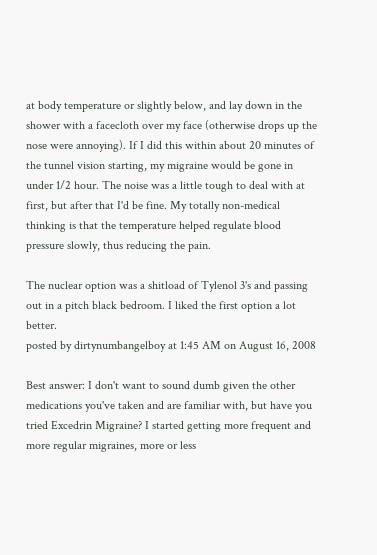at body temperature or slightly below, and lay down in the shower with a facecloth over my face (otherwise drops up the nose were annoying). If I did this within about 20 minutes of the tunnel vision starting, my migraine would be gone in under 1/2 hour. The noise was a little tough to deal with at first, but after that I'd be fine. My totally non-medical thinking is that the temperature helped regulate blood pressure slowly, thus reducing the pain.

The nuclear option was a shitload of Tylenol 3's and passing out in a pitch black bedroom. I liked the first option a lot better.
posted by dirtynumbangelboy at 1:45 AM on August 16, 2008

Best answer: I don't want to sound dumb given the other medications you've taken and are familiar with, but have you tried Excedrin Migraine? I started getting more frequent and more regular migraines, more or less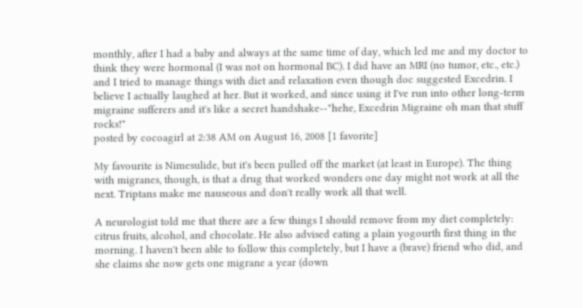monthly, after I had a baby and always at the same time of day, which led me and my doctor to think they were hormonal (I was not on hormonal BC). I did have an MRI (no tumor, etc., etc.) and I tried to manage things with diet and relaxation even though doc suggested Excedrin. I believe I actually laughed at her. But it worked, and since using it I've run into other long-term migraine sufferers and it's like a secret handshake--"hehe, Excedrin Migraine oh man that stuff rocks!"
posted by cocoagirl at 2:38 AM on August 16, 2008 [1 favorite]

My favourite is Nimesulide, but it's been pulled off the market (at least in Europe). The thing with migranes, though, is that a drug that worked wonders one day might not work at all the next. Triptans make me nauseous and don't really work all that well.

A neurologist told me that there are a few things I should remove from my diet completely: citrus fruits, alcohol, and chocolate. He also advised eating a plain yogourth first thing in the morning. I haven't been able to follow this completely, but I have a (brave) friend who did, and she claims she now gets one migrane a year (down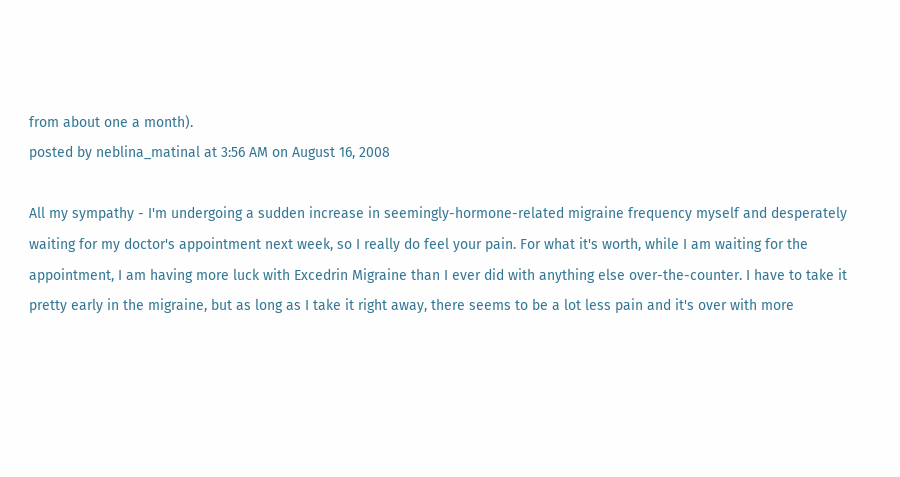from about one a month).
posted by neblina_matinal at 3:56 AM on August 16, 2008

All my sympathy - I'm undergoing a sudden increase in seemingly-hormone-related migraine frequency myself and desperately waiting for my doctor's appointment next week, so I really do feel your pain. For what it's worth, while I am waiting for the appointment, I am having more luck with Excedrin Migraine than I ever did with anything else over-the-counter. I have to take it pretty early in the migraine, but as long as I take it right away, there seems to be a lot less pain and it's over with more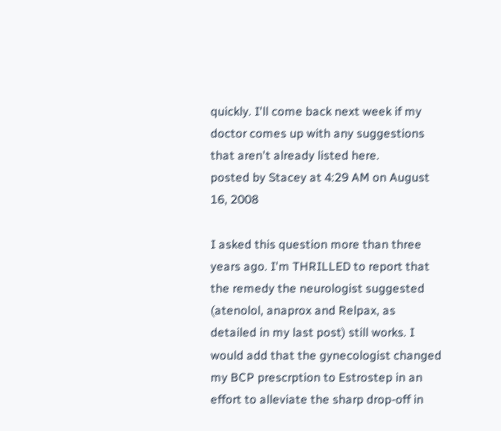quickly. I'll come back next week if my doctor comes up with any suggestions that aren't already listed here.
posted by Stacey at 4:29 AM on August 16, 2008

I asked this question more than three years ago. I'm THRILLED to report that the remedy the neurologist suggested (atenolol, anaprox and Relpax, as detailed in my last post) still works. I would add that the gynecologist changed my BCP prescrption to Estrostep in an effort to alleviate the sharp drop-off in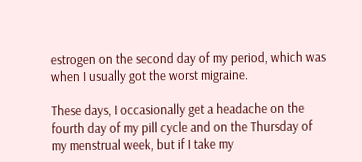estrogen on the second day of my period, which was when I usually got the worst migraine.

These days, I occasionally get a headache on the fourth day of my pill cycle and on the Thursday of my menstrual week, but if I take my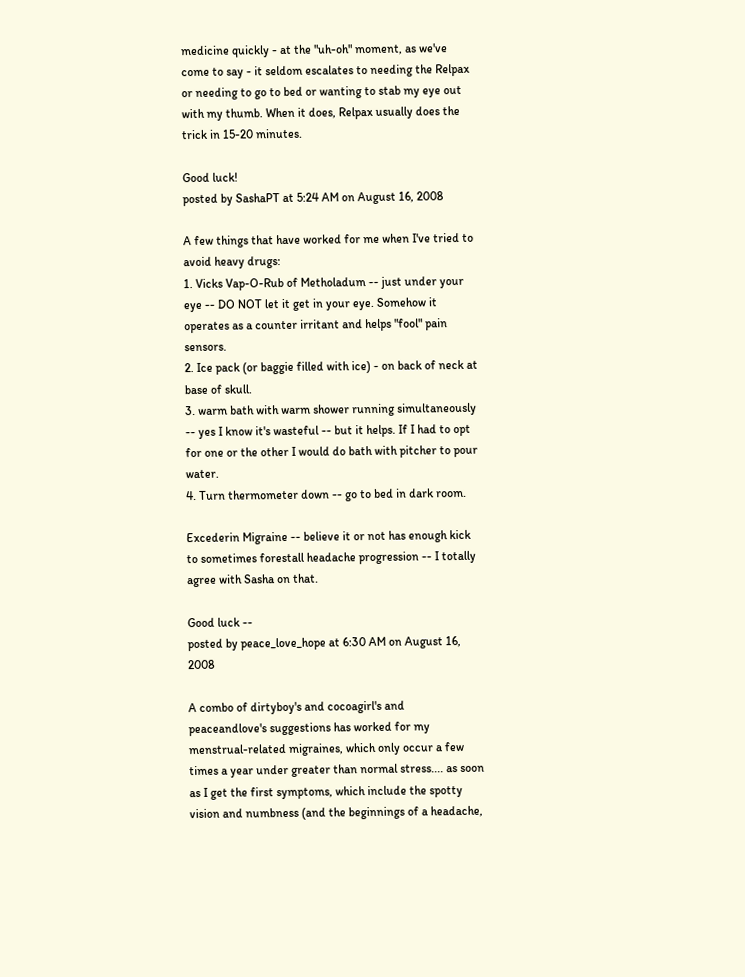medicine quickly - at the "uh-oh" moment, as we've come to say - it seldom escalates to needing the Relpax or needing to go to bed or wanting to stab my eye out with my thumb. When it does, Relpax usually does the trick in 15-20 minutes.

Good luck!
posted by SashaPT at 5:24 AM on August 16, 2008

A few things that have worked for me when I've tried to avoid heavy drugs:
1. Vicks Vap-O-Rub of Metholadum -- just under your eye -- DO NOT let it get in your eye. Somehow it operates as a counter irritant and helps "fool" pain sensors.
2. Ice pack (or baggie filled with ice) - on back of neck at base of skull.
3. warm bath with warm shower running simultaneously -- yes I know it's wasteful -- but it helps. If I had to opt for one or the other I would do bath with pitcher to pour water.
4. Turn thermometer down -- go to bed in dark room.

Excederin Migraine -- believe it or not has enough kick to sometimes forestall headache progression -- I totally agree with Sasha on that.

Good luck --
posted by peace_love_hope at 6:30 AM on August 16, 2008

A combo of dirtyboy's and cocoagirl's and peaceandlove's suggestions has worked for my menstrual-related migraines, which only occur a few times a year under greater than normal stress.... as soon as I get the first symptoms, which include the spotty vision and numbness (and the beginnings of a headache,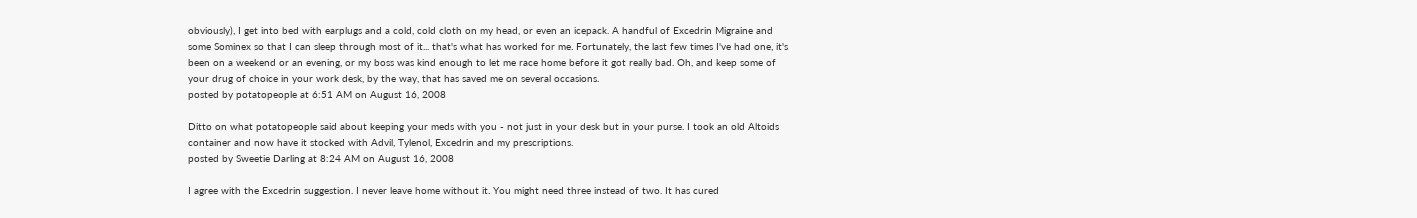obviously), I get into bed with earplugs and a cold, cold cloth on my head, or even an icepack. A handful of Excedrin Migraine and some Sominex so that I can sleep through most of it... that's what has worked for me. Fortunately, the last few times I've had one, it's been on a weekend or an evening, or my boss was kind enough to let me race home before it got really bad. Oh, and keep some of your drug of choice in your work desk, by the way, that has saved me on several occasions.
posted by potatopeople at 6:51 AM on August 16, 2008

Ditto on what potatopeople said about keeping your meds with you - not just in your desk but in your purse. I took an old Altoids container and now have it stocked with Advil, Tylenol, Excedrin and my prescriptions.
posted by Sweetie Darling at 8:24 AM on August 16, 2008

I agree with the Excedrin suggestion. I never leave home without it. You might need three instead of two. It has cured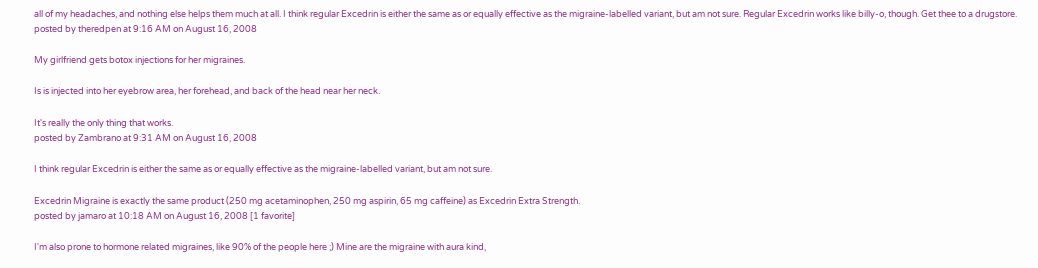all of my headaches, and nothing else helps them much at all. I think regular Excedrin is either the same as or equally effective as the migraine-labelled variant, but am not sure. Regular Excedrin works like billy-o, though. Get thee to a drugstore.
posted by theredpen at 9:16 AM on August 16, 2008

My girlfriend gets botox injections for her migraines.

Is is injected into her eyebrow area, her forehead, and back of the head near her neck.

It's really the only thing that works.
posted by Zambrano at 9:31 AM on August 16, 2008

I think regular Excedrin is either the same as or equally effective as the migraine-labelled variant, but am not sure.

Excedrin Migraine is exactly the same product (250 mg acetaminophen, 250 mg aspirin, 65 mg caffeine) as Excedrin Extra Strength.
posted by jamaro at 10:18 AM on August 16, 2008 [1 favorite]

I'm also prone to hormone related migraines, like 90% of the people here ;) Mine are the migraine with aura kind,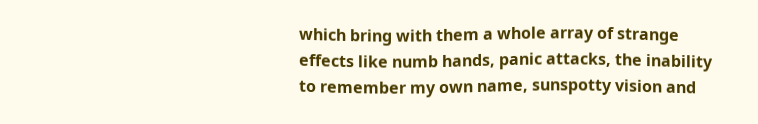which bring with them a whole array of strange effects like numb hands, panic attacks, the inability to remember my own name, sunspotty vision and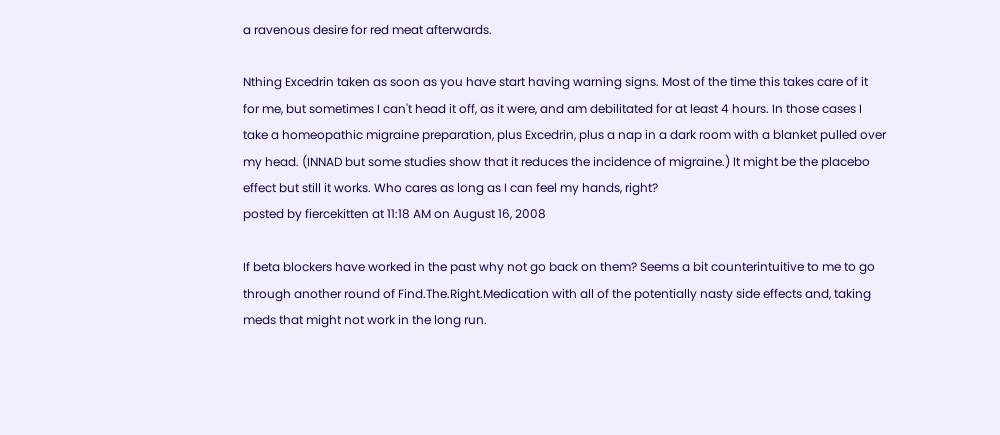a ravenous desire for red meat afterwards.

Nthing Excedrin taken as soon as you have start having warning signs. Most of the time this takes care of it for me, but sometimes I can't head it off, as it were, and am debilitated for at least 4 hours. In those cases I take a homeopathic migraine preparation, plus Excedrin, plus a nap in a dark room with a blanket pulled over my head. (INNAD but some studies show that it reduces the incidence of migraine.) It might be the placebo effect but still it works. Who cares as long as I can feel my hands, right?
posted by fiercekitten at 11:18 AM on August 16, 2008

If beta blockers have worked in the past why not go back on them? Seems a bit counterintuitive to me to go through another round of Find.The.Right.Medication with all of the potentially nasty side effects and, taking meds that might not work in the long run.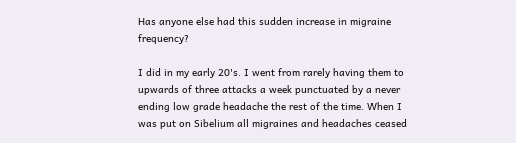Has anyone else had this sudden increase in migraine frequency?

I did in my early 20's. I went from rarely having them to upwards of three attacks a week punctuated by a never ending low grade headache the rest of the time. When I was put on Sibelium all migraines and headaches ceased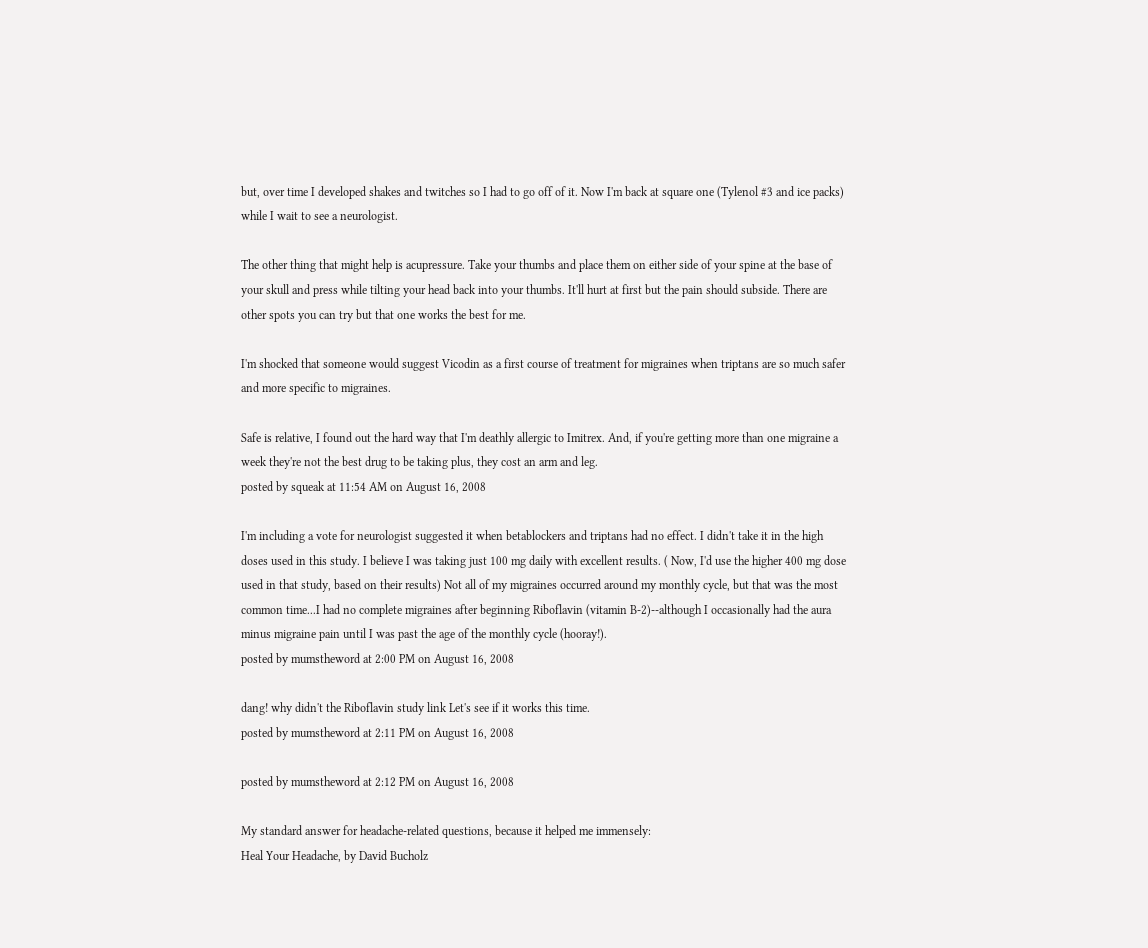but, over time I developed shakes and twitches so I had to go off of it. Now I'm back at square one (Tylenol #3 and ice packs) while I wait to see a neurologist.

The other thing that might help is acupressure. Take your thumbs and place them on either side of your spine at the base of your skull and press while tilting your head back into your thumbs. It'll hurt at first but the pain should subside. There are other spots you can try but that one works the best for me.

I'm shocked that someone would suggest Vicodin as a first course of treatment for migraines when triptans are so much safer and more specific to migraines.

Safe is relative, I found out the hard way that I'm deathly allergic to Imitrex. And, if you're getting more than one migraine a week they're not the best drug to be taking plus, they cost an arm and leg.
posted by squeak at 11:54 AM on August 16, 2008

I'm including a vote for neurologist suggested it when betablockers and triptans had no effect. I didn't take it in the high doses used in this study. I believe I was taking just 100 mg daily with excellent results. ( Now, I'd use the higher 400 mg dose used in that study, based on their results) Not all of my migraines occurred around my monthly cycle, but that was the most common time...I had no complete migraines after beginning Riboflavin (vitamin B-2)--although I occasionally had the aura minus migraine pain until I was past the age of the monthly cycle (hooray!).
posted by mumstheword at 2:00 PM on August 16, 2008

dang! why didn't the Riboflavin study link Let's see if it works this time.
posted by mumstheword at 2:11 PM on August 16, 2008

posted by mumstheword at 2:12 PM on August 16, 2008

My standard answer for headache-related questions, because it helped me immensely:
Heal Your Headache, by David Bucholz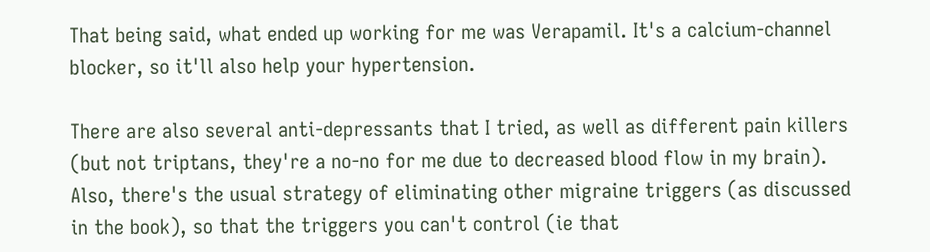That being said, what ended up working for me was Verapamil. It's a calcium-channel blocker, so it'll also help your hypertension.

There are also several anti-depressants that I tried, as well as different pain killers (but not triptans, they're a no-no for me due to decreased blood flow in my brain). Also, there's the usual strategy of eliminating other migraine triggers (as discussed in the book), so that the triggers you can't control (ie that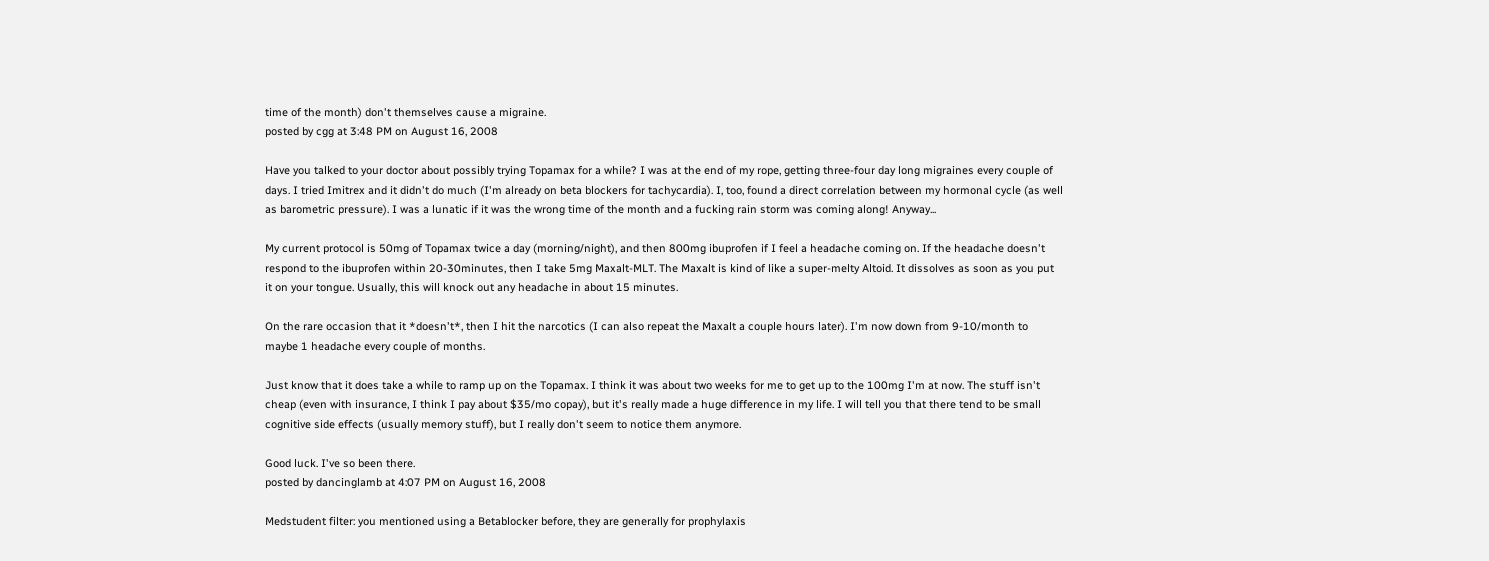time of the month) don't themselves cause a migraine.
posted by cgg at 3:48 PM on August 16, 2008

Have you talked to your doctor about possibly trying Topamax for a while? I was at the end of my rope, getting three-four day long migraines every couple of days. I tried Imitrex and it didn't do much (I'm already on beta blockers for tachycardia). I, too, found a direct correlation between my hormonal cycle (as well as barometric pressure). I was a lunatic if it was the wrong time of the month and a fucking rain storm was coming along! Anyway...

My current protocol is 50mg of Topamax twice a day (morning/night), and then 800mg ibuprofen if I feel a headache coming on. If the headache doesn't respond to the ibuprofen within 20-30minutes, then I take 5mg Maxalt-MLT. The Maxalt is kind of like a super-melty Altoid. It dissolves as soon as you put it on your tongue. Usually, this will knock out any headache in about 15 minutes.

On the rare occasion that it *doesn't*, then I hit the narcotics (I can also repeat the Maxalt a couple hours later). I'm now down from 9-10/month to maybe 1 headache every couple of months.

Just know that it does take a while to ramp up on the Topamax. I think it was about two weeks for me to get up to the 100mg I'm at now. The stuff isn't cheap (even with insurance, I think I pay about $35/mo copay), but it's really made a huge difference in my life. I will tell you that there tend to be small cognitive side effects (usually memory stuff), but I really don't seem to notice them anymore.

Good luck. I've so been there.
posted by dancinglamb at 4:07 PM on August 16, 2008

Medstudent filter: you mentioned using a Betablocker before, they are generally for prophylaxis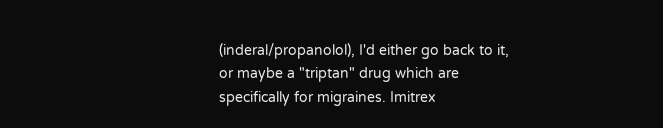(inderal/propanolol), I'd either go back to it, or maybe a "triptan" drug which are specifically for migraines. Imitrex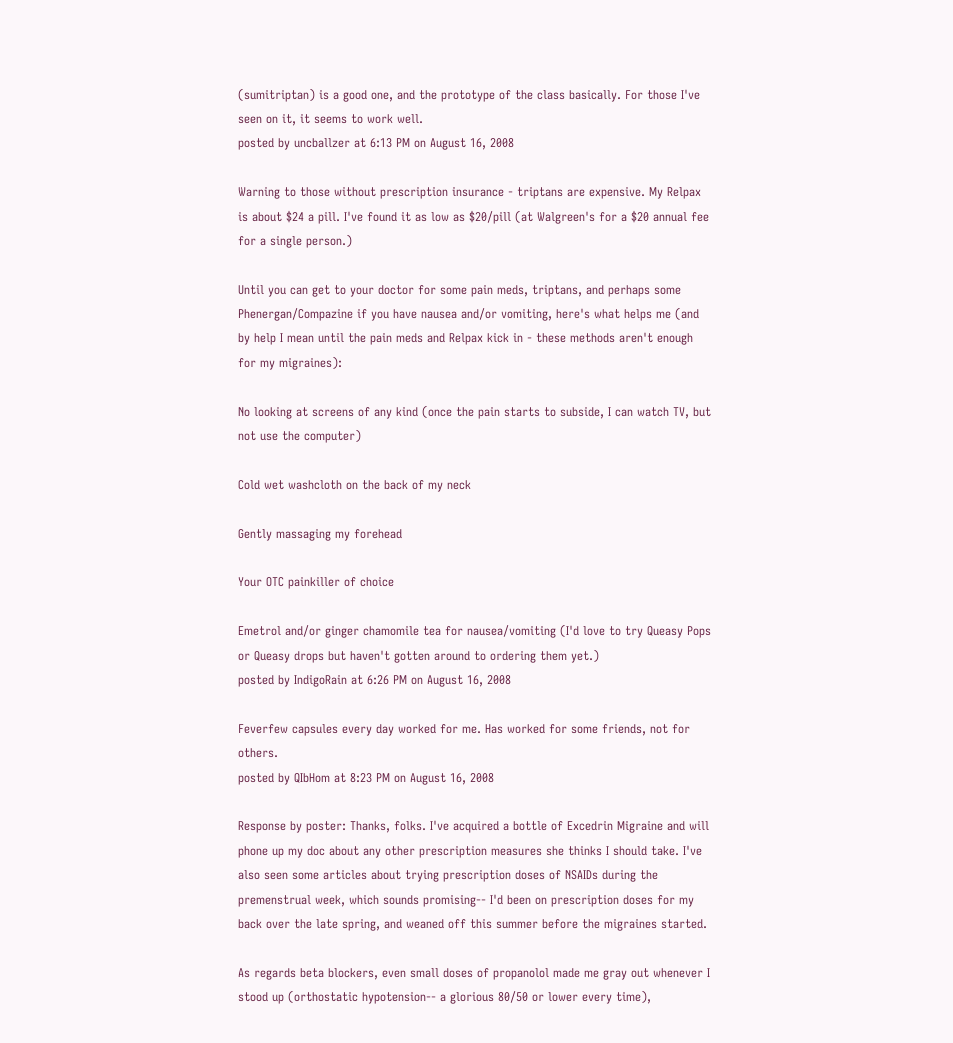(sumitriptan) is a good one, and the prototype of the class basically. For those I've seen on it, it seems to work well.
posted by uncballzer at 6:13 PM on August 16, 2008

Warning to those without prescription insurance - triptans are expensive. My Relpax is about $24 a pill. I've found it as low as $20/pill (at Walgreen's for a $20 annual fee for a single person.)

Until you can get to your doctor for some pain meds, triptans, and perhaps some Phenergan/Compazine if you have nausea and/or vomiting, here's what helps me (and by help I mean until the pain meds and Relpax kick in - these methods aren't enough for my migraines):

No looking at screens of any kind (once the pain starts to subside, I can watch TV, but not use the computer)

Cold wet washcloth on the back of my neck

Gently massaging my forehead

Your OTC painkiller of choice

Emetrol and/or ginger chamomile tea for nausea/vomiting (I'd love to try Queasy Pops or Queasy drops but haven't gotten around to ordering them yet.)
posted by IndigoRain at 6:26 PM on August 16, 2008

Feverfew capsules every day worked for me. Has worked for some friends, not for others.
posted by QIbHom at 8:23 PM on August 16, 2008

Response by poster: Thanks, folks. I've acquired a bottle of Excedrin Migraine and will phone up my doc about any other prescription measures she thinks I should take. I've also seen some articles about trying prescription doses of NSAIDs during the premenstrual week, which sounds promising-- I'd been on prescription doses for my back over the late spring, and weaned off this summer before the migraines started.

As regards beta blockers, even small doses of propanolol made me gray out whenever I stood up (orthostatic hypotension-- a glorious 80/50 or lower every time),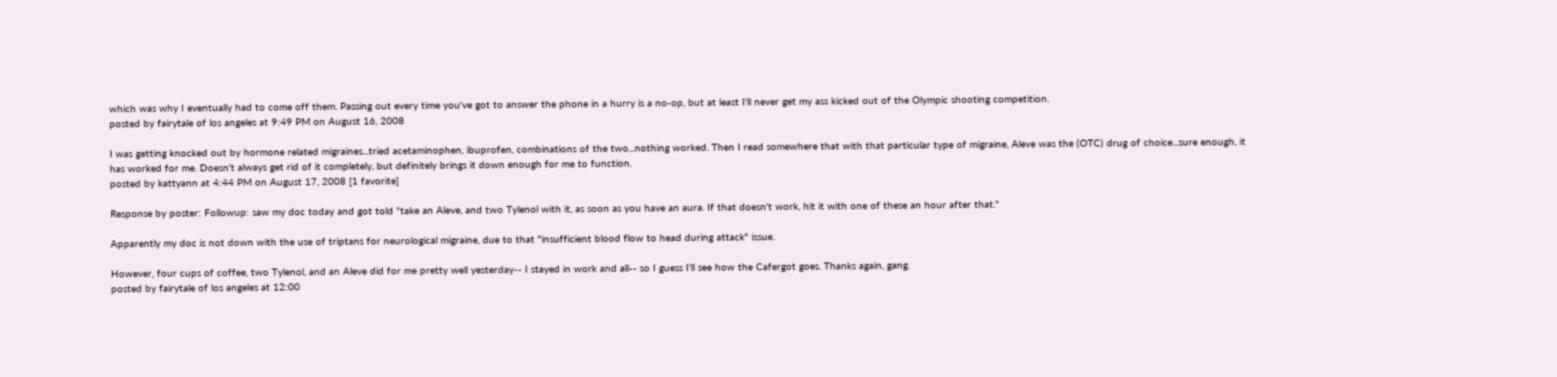which was why I eventually had to come off them. Passing out every time you've got to answer the phone in a hurry is a no-op, but at least I'll never get my ass kicked out of the Olympic shooting competition.
posted by fairytale of los angeles at 9:49 PM on August 16, 2008

I was getting knocked out by hormone related migraines...tried acetaminophen, ibuprofen, combinations of the two...nothing worked. Then I read somewhere that with that particular type of migraine, Aleve was the (OTC) drug of choice...sure enough, it has worked for me. Doesn't always get rid of it completely, but definitely brings it down enough for me to function.
posted by kattyann at 4:44 PM on August 17, 2008 [1 favorite]

Response by poster: Followup: saw my doc today and got told "take an Aleve, and two Tylenol with it, as soon as you have an aura. If that doesn't work, hit it with one of these an hour after that."

Apparently my doc is not down with the use of triptans for neurological migraine, due to that "insufficient blood flow to head during attack" issue.

However, four cups of coffee, two Tylenol, and an Aleve did for me pretty well yesterday-- I stayed in work and all-- so I guess I'll see how the Cafergot goes. Thanks again, gang.
posted by fairytale of los angeles at 12:00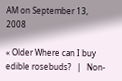AM on September 13, 2008

« Older Where can I buy edible rosebuds?   |   Non-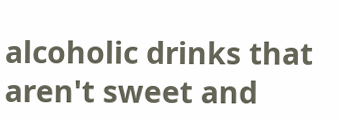alcoholic drinks that aren't sweet and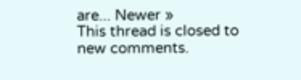are... Newer »
This thread is closed to new comments.